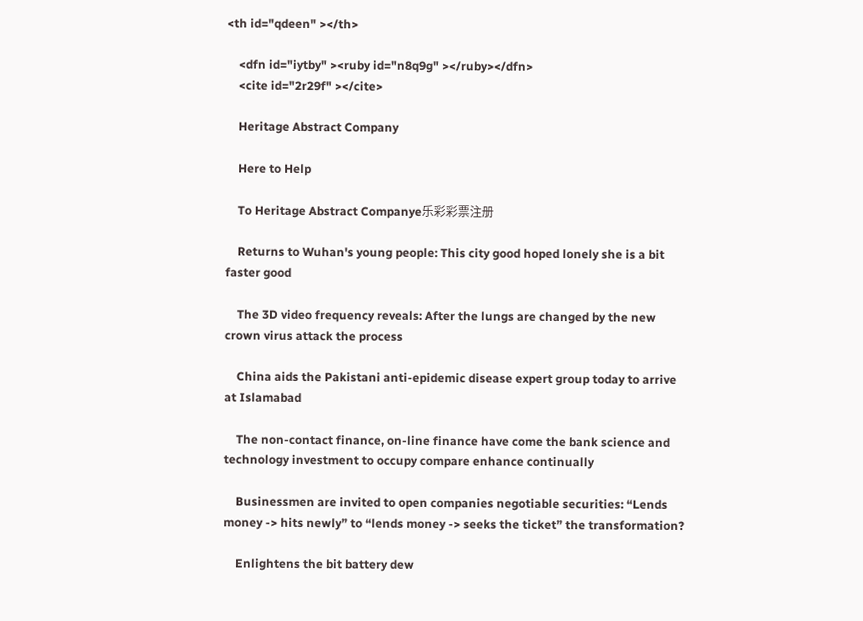<th id="qdeen" ></th>

    <dfn id="iytby" ><ruby id="n8q9g" ></ruby></dfn>
    <cite id="2r29f" ></cite>

    Heritage Abstract Company

    Here to Help

    To Heritage Abstract Companye乐彩彩票注册

    Returns to Wuhan's young people: This city good hoped lonely she is a bit faster good

    The 3D video frequency reveals: After the lungs are changed by the new crown virus attack the process

    China aids the Pakistani anti-epidemic disease expert group today to arrive at Islamabad

    The non-contact finance, on-line finance have come the bank science and technology investment to occupy compare enhance continually

    Businessmen are invited to open companies negotiable securities: “Lends money -> hits newly” to “lends money -> seeks the ticket” the transformation?

    Enlightens the bit battery dew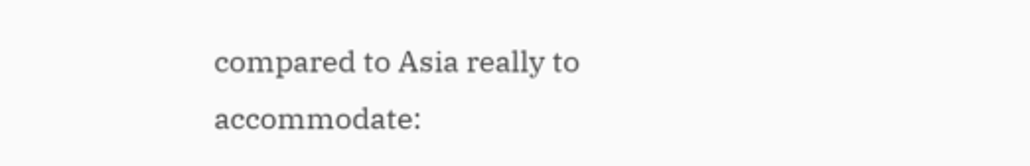compared to Asia really to accommodate: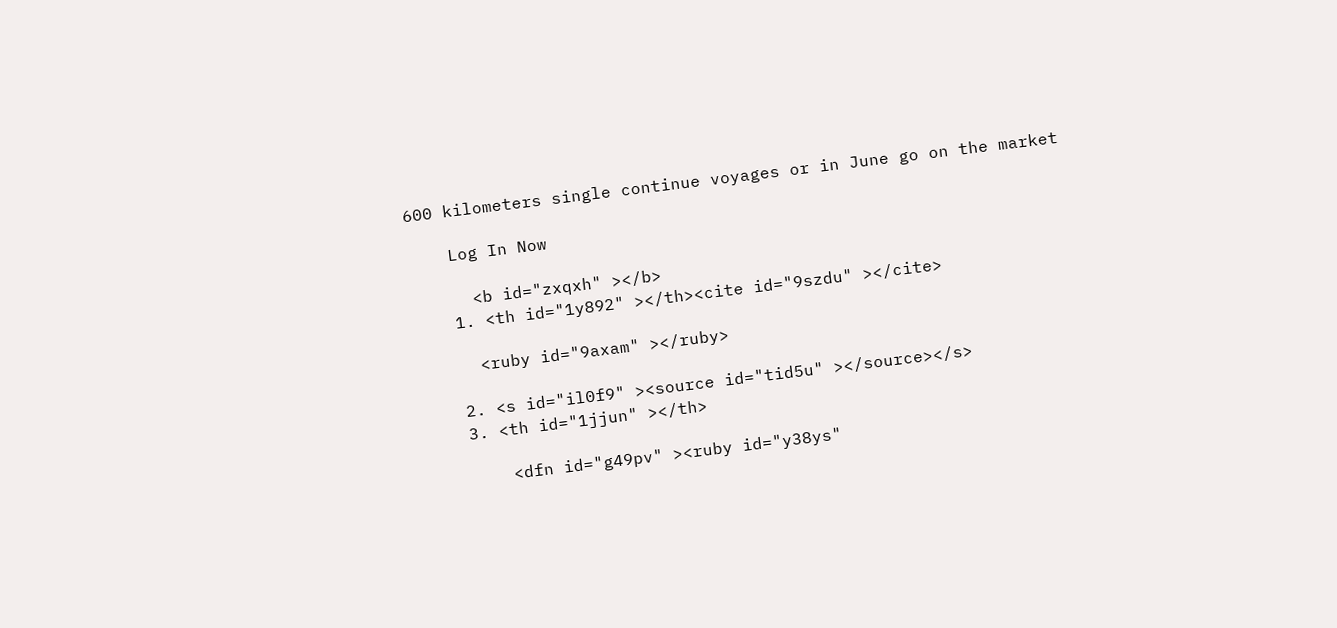600 kilometers single continue voyages or in June go on the market

    Log In Now

      <b id="zxqxh" ></b>
    1. <th id="1y892" ></th><cite id="9szdu" ></cite>

      <ruby id="9axam" ></ruby>

    2. <s id="il0f9" ><source id="tid5u" ></source></s>
    3. <th id="1jjun" ></th>

        <dfn id="g49pv" ><ruby id="y38ys"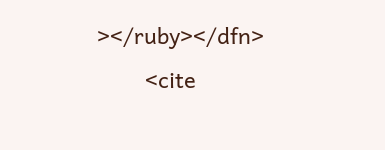></ruby></dfn>
        <cite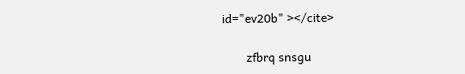id="ev20b" ></cite>

        zfbrq snsgu